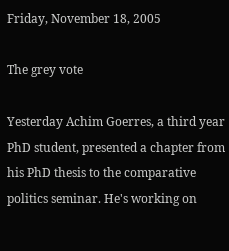Friday, November 18, 2005

The grey vote

Yesterday Achim Goerres, a third year PhD student, presented a chapter from his PhD thesis to the comparative politics seminar. He's working on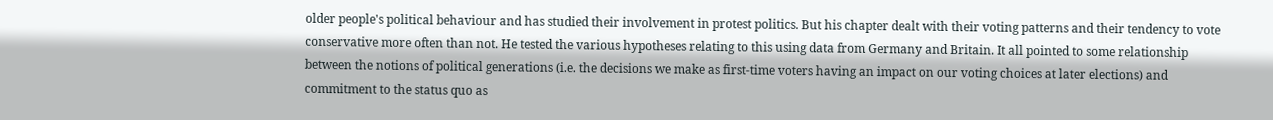older people's political behaviour and has studied their involvement in protest politics. But his chapter dealt with their voting patterns and their tendency to vote conservative more often than not. He tested the various hypotheses relating to this using data from Germany and Britain. It all pointed to some relationship between the notions of political generations (i.e. the decisions we make as first-time voters having an impact on our voting choices at later elections) and commitment to the status quo as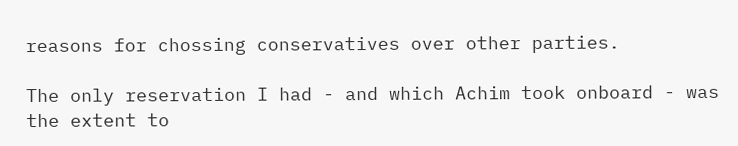reasons for chossing conservatives over other parties.

The only reservation I had - and which Achim took onboard - was the extent to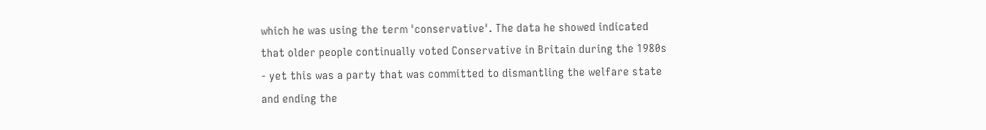which he was using the term 'conservative'. The data he showed indicated that older people continually voted Conservative in Britain during the 1980s - yet this was a party that was committed to dismantling the welfare state and ending the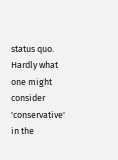status quo. Hardly what one might consider 'conservative' in the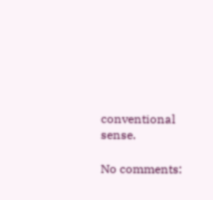conventional sense.

No comments: